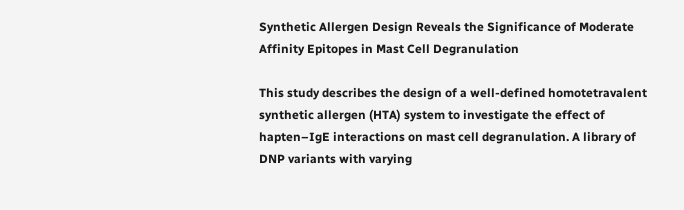Synthetic Allergen Design Reveals the Significance of Moderate Affinity Epitopes in Mast Cell Degranulation

This study describes the design of a well-defined homotetravalent synthetic allergen (HTA) system to investigate the effect of hapten–IgE interactions on mast cell degranulation. A library of DNP variants with varying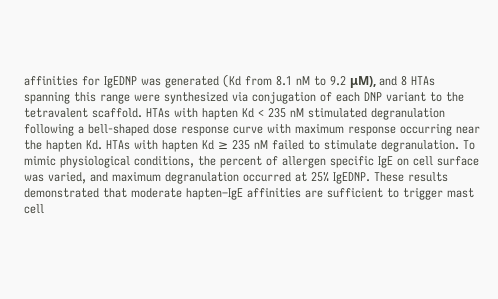affinities for IgEDNP was generated (Kd from 8.1 nM to 9.2 μM), and 8 HTAs spanning this range were synthesized via conjugation of each DNP variant to the tetravalent scaffold. HTAs with hapten Kd < 235 nM stimulated degranulation following a bell-shaped dose response curve with maximum response occurring near the hapten Kd. HTAs with hapten Kd ≥ 235 nM failed to stimulate degranulation. To mimic physiological conditions, the percent of allergen specific IgE on cell surface was varied, and maximum degranulation occurred at 25% IgEDNP. These results demonstrated that moderate hapten–IgE affinities are sufficient to trigger mast cell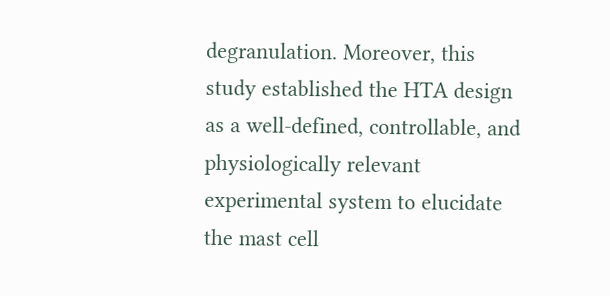degranulation. Moreover, this study established the HTA design as a well-defined, controllable, and physiologically relevant experimental system to elucidate the mast cell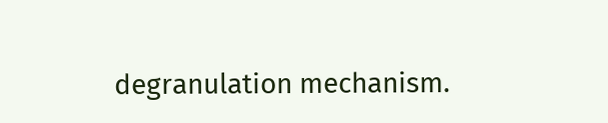degranulation mechanism.